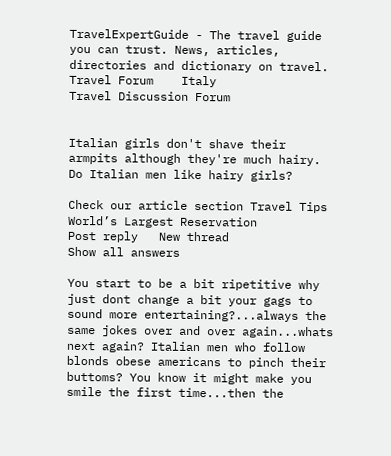TravelExpertGuide - The travel guide you can trust. News, articles, directories and dictionary on travel.
Travel Forum    Italy
Travel Discussion Forum


Italian girls don't shave their armpits although they're much hairy. Do Italian men like hairy girls?

Check our article section Travel Tips
World’s Largest Reservation
Post reply   New thread
Show all answers

You start to be a bit ripetitive why just dont change a bit your gags to sound more entertaining?...always the same jokes over and over again...whats next again? Italian men who follow blonds obese americans to pinch their buttoms? You know it might make you smile the first time...then the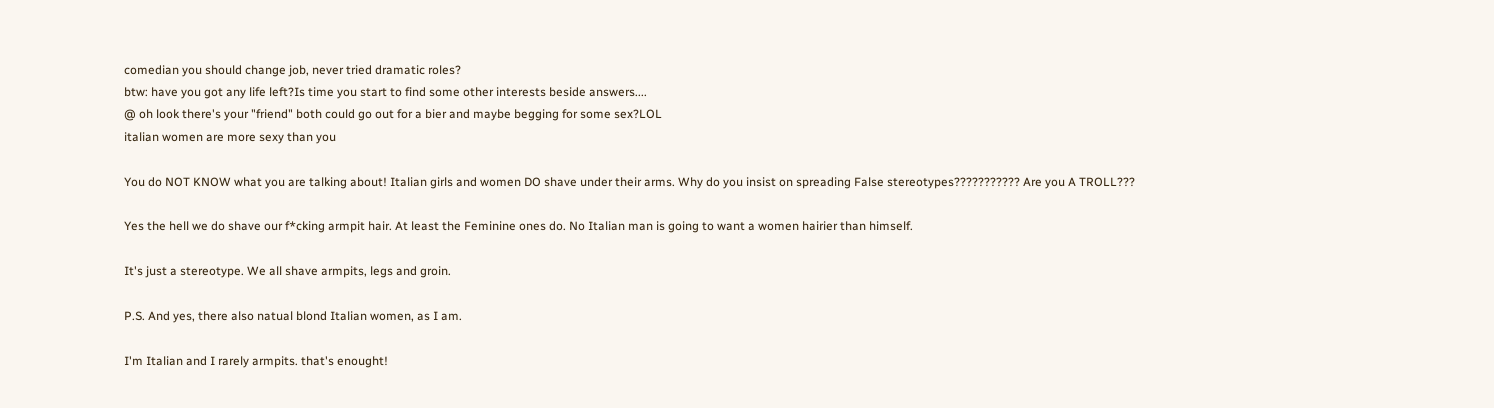comedian you should change job, never tried dramatic roles?
btw: have you got any life left?Is time you start to find some other interests beside answers....
@ oh look there's your "friend" both could go out for a bier and maybe begging for some sex?LOL
italian women are more sexy than you

You do NOT KNOW what you are talking about! Italian girls and women DO shave under their arms. Why do you insist on spreading False stereotypes??????????? Are you A TROLL???

Yes the hell we do shave our f*cking armpit hair. At least the Feminine ones do. No Italian man is going to want a women hairier than himself.

It's just a stereotype. We all shave armpits, legs and groin.

P.S. And yes, there also natual blond Italian women, as I am.

I'm Italian and I rarely armpits. that's enought!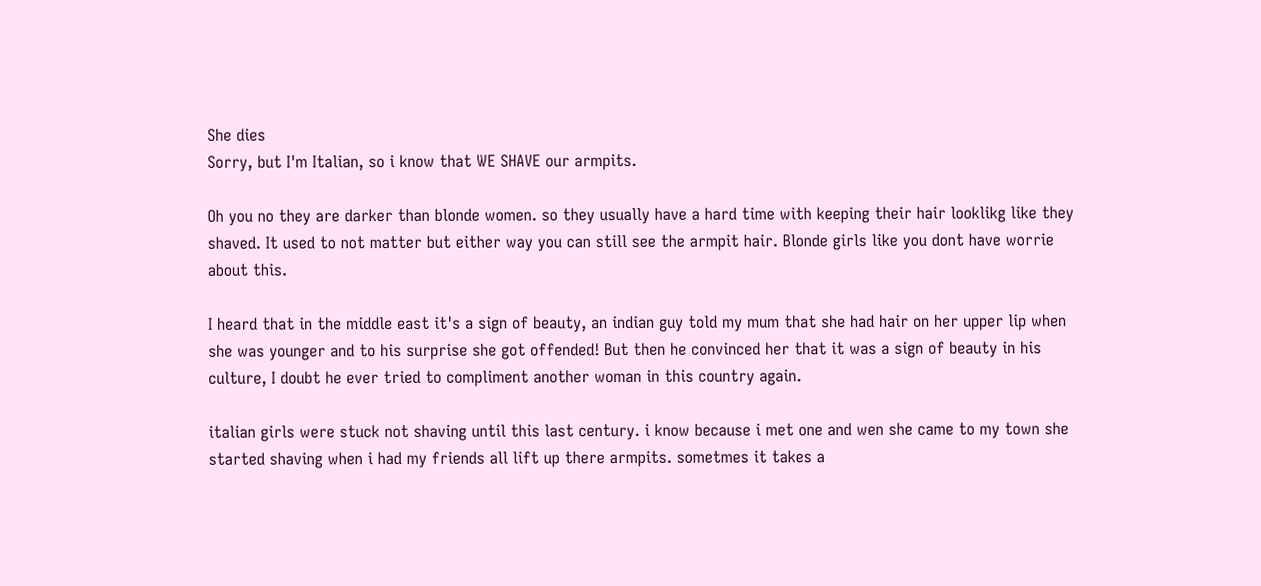She dies
Sorry, but I'm Italian, so i know that WE SHAVE our armpits.

Oh you no they are darker than blonde women. so they usually have a hard time with keeping their hair looklikg like they shaved. It used to not matter but either way you can still see the armpit hair. Blonde girls like you dont have worrie about this.

I heard that in the middle east it's a sign of beauty, an indian guy told my mum that she had hair on her upper lip when she was younger and to his surprise she got offended! But then he convinced her that it was a sign of beauty in his culture, I doubt he ever tried to compliment another woman in this country again.

italian girls were stuck not shaving until this last century. i know because i met one and wen she came to my town she started shaving when i had my friends all lift up there armpits. sometmes it takes a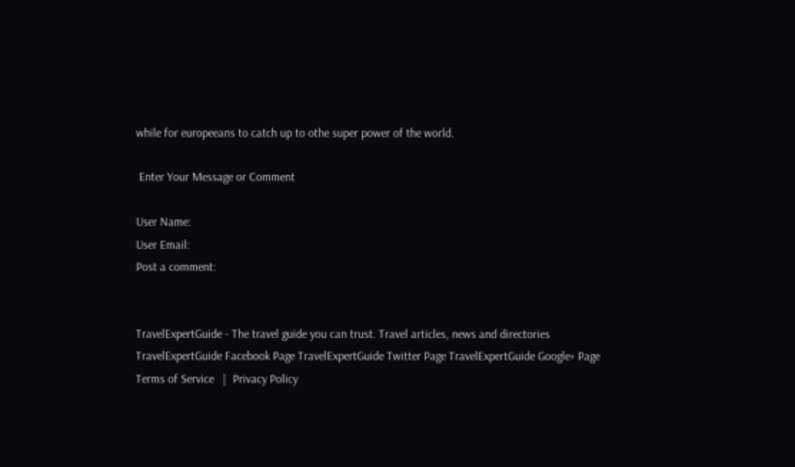while for europeeans to catch up to othe super power of the world.

 Enter Your Message or Comment

User Name:
User Email:
Post a comment:


TravelExpertGuide - The travel guide you can trust. Travel articles, news and directories
TravelExpertGuide Facebook Page TravelExpertGuide Twitter Page TravelExpertGuide Google+ Page
Terms of Service   |  Privacy Policy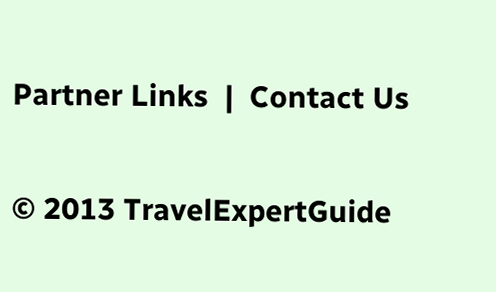Partner Links  |  Contact Us

© 2013 TravelExpertGuide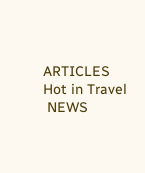ARTICLES Hot in Travel
 NEWS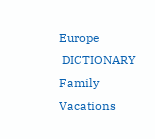Europe
 DICTIONARY Family Vacations